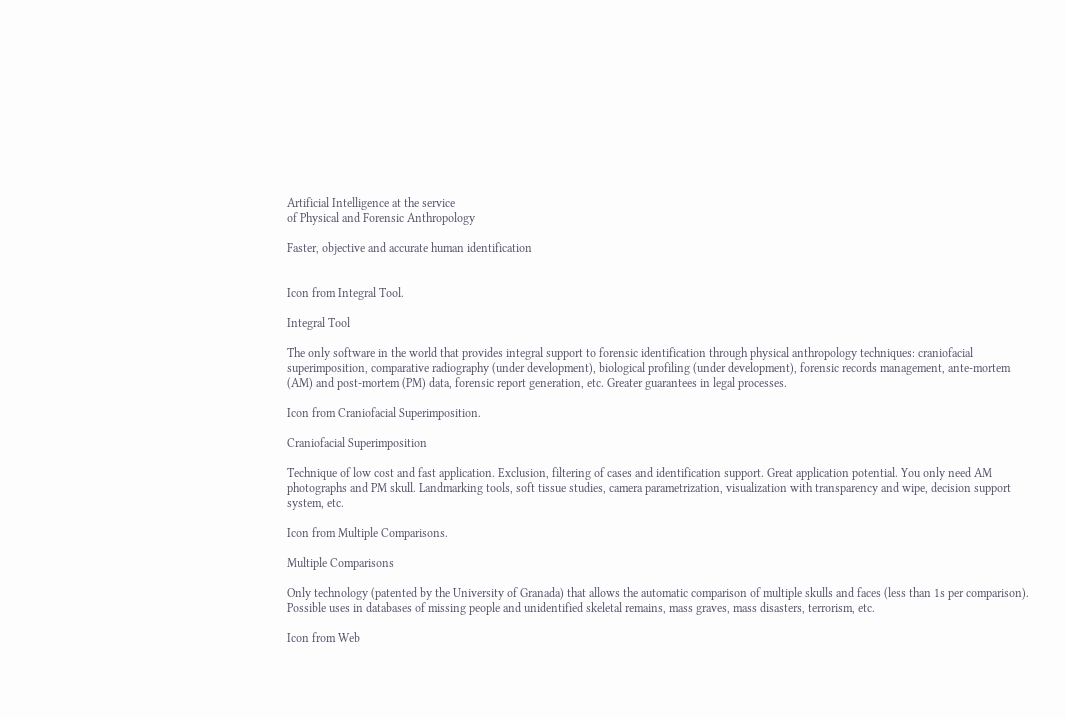Artificial Intelligence at the service
of Physical and Forensic Anthropology

Faster, objective and accurate human identification


Icon from Integral Tool.

Integral Tool

The only software in the world that provides integral support to forensic identification through physical anthropology techniques: craniofacial superimposition, comparative radiography (under development), biological profiling (under development), forensic records management, ante-mortem (AM) and post-mortem (PM) data, forensic report generation, etc. Greater guarantees in legal processes.

Icon from Craniofacial Superimposition.

Craniofacial Superimposition

Technique of low cost and fast application. Exclusion, filtering of cases and identification support. Great application potential. You only need AM photographs and PM skull. Landmarking tools, soft tissue studies, camera parametrization, visualization with transparency and wipe, decision support system, etc.

Icon from Multiple Comparisons.

Multiple Comparisons

Only technology (patented by the University of Granada) that allows the automatic comparison of multiple skulls and faces (less than 1s per comparison). Possible uses in databases of missing people and unidentified skeletal remains, mass graves, mass disasters, terrorism, etc.

Icon from Web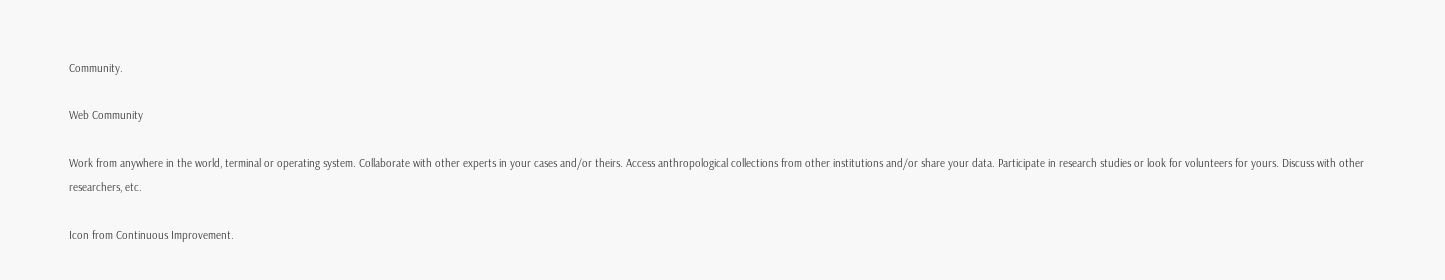Community.

Web Community

Work from anywhere in the world, terminal or operating system. Collaborate with other experts in your cases and/or theirs. Access anthropological collections from other institutions and/or share your data. Participate in research studies or look for volunteers for yours. Discuss with other researchers, etc.

Icon from Continuous Improvement.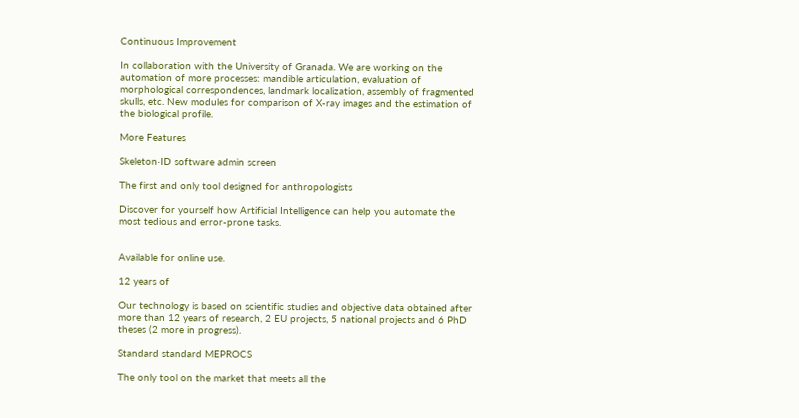Continuous Improvement

In collaboration with the University of Granada. We are working on the automation of more processes: mandible articulation, evaluation of morphological correspondences, landmark localization, assembly of fragmented skulls, etc. New modules for comparison of X-ray images and the estimation of the biological profile.

More Features

Skeleton·ID software admin screen

The first and only tool designed for anthropologists

Discover for yourself how Artificial Intelligence can help you automate the most tedious and error-prone tasks.


Available for online use.

12 years of

Our technology is based on scientific studies and objective data obtained after more than 12 years of research, 2 EU projects, 5 national projects and 6 PhD theses (2 more in progress).

Standard standard MEPROCS

The only tool on the market that meets all the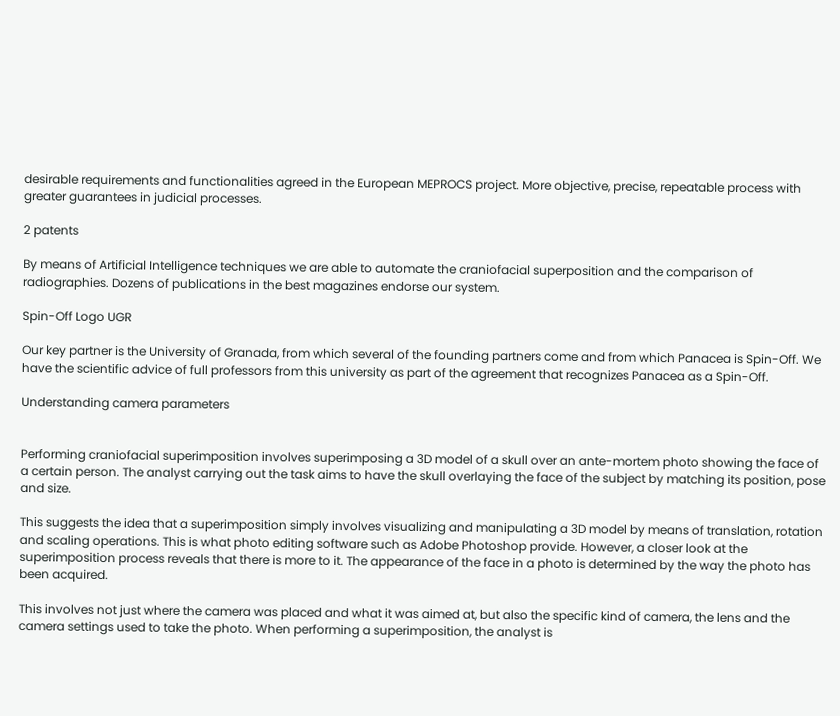desirable requirements and functionalities agreed in the European MEPROCS project. More objective, precise, repeatable process with greater guarantees in judicial processes.

2 patents

By means of Artificial Intelligence techniques we are able to automate the craniofacial superposition and the comparison of radiographies. Dozens of publications in the best magazines endorse our system.

Spin-Off Logo UGR

Our key partner is the University of Granada, from which several of the founding partners come and from which Panacea is Spin-Off. We have the scientific advice of full professors from this university as part of the agreement that recognizes Panacea as a Spin-Off.

Understanding camera parameters


Performing craniofacial superimposition involves superimposing a 3D model of a skull over an ante-mortem photo showing the face of a certain person. The analyst carrying out the task aims to have the skull overlaying the face of the subject by matching its position, pose and size.

This suggests the idea that a superimposition simply involves visualizing and manipulating a 3D model by means of translation, rotation and scaling operations. This is what photo editing software such as Adobe Photoshop provide. However, a closer look at the superimposition process reveals that there is more to it. The appearance of the face in a photo is determined by the way the photo has been acquired.

This involves not just where the camera was placed and what it was aimed at, but also the specific kind of camera, the lens and the camera settings used to take the photo. When performing a superimposition, the analyst is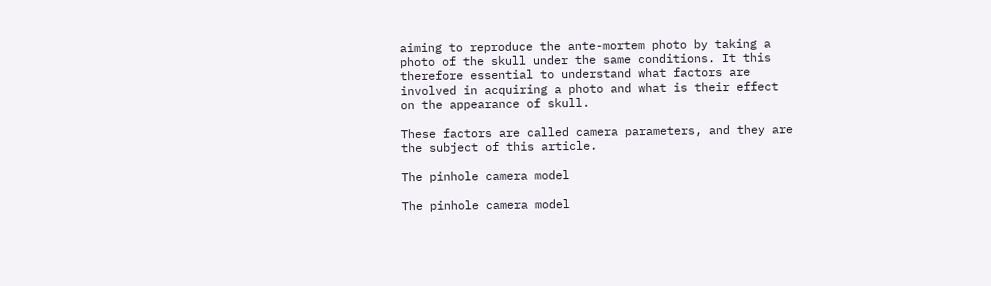aiming to reproduce the ante-mortem photo by taking a photo of the skull under the same conditions. It this therefore essential to understand what factors are involved in acquiring a photo and what is their effect on the appearance of skull.

These factors are called camera parameters, and they are the subject of this article.

The pinhole camera model

The pinhole camera model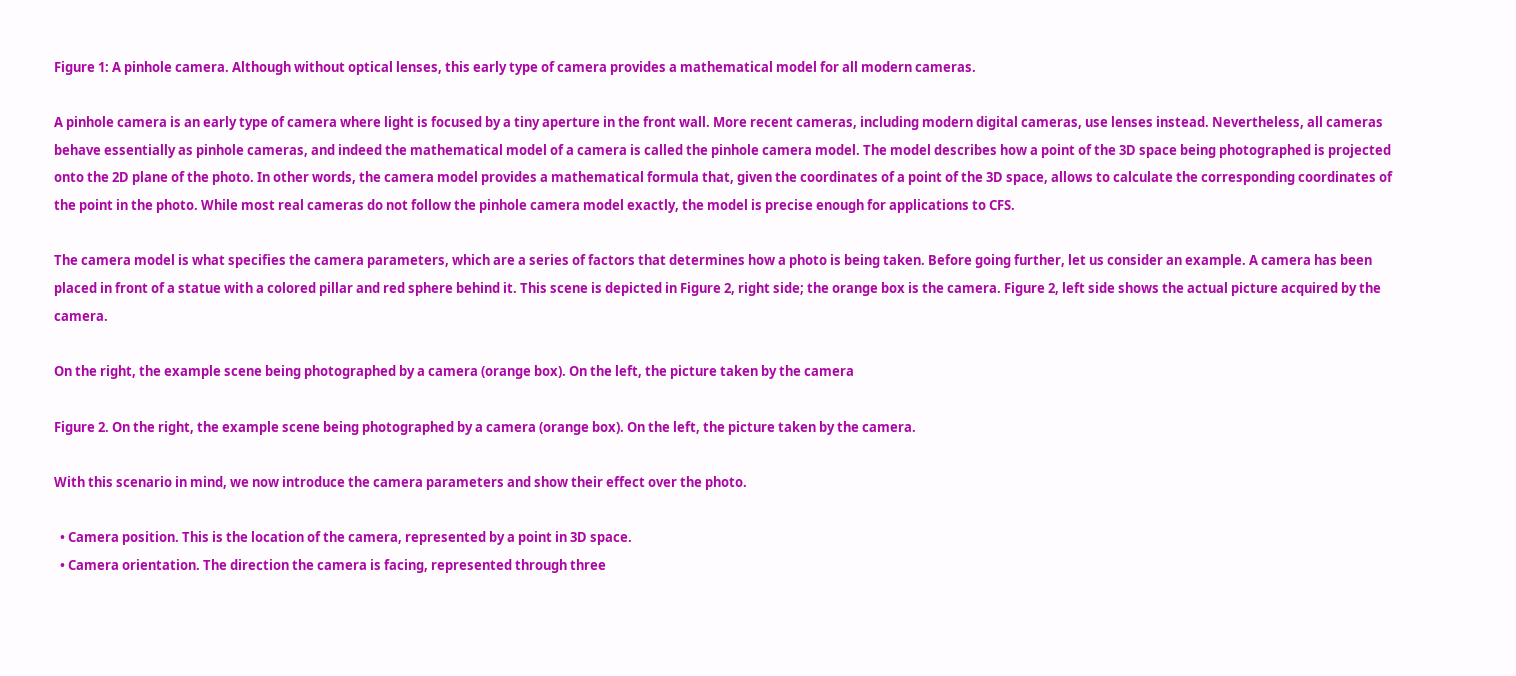Figure 1: A pinhole camera. Although without optical lenses, this early type of camera provides a mathematical model for all modern cameras.

A pinhole camera is an early type of camera where light is focused by a tiny aperture in the front wall. More recent cameras, including modern digital cameras, use lenses instead. Nevertheless, all cameras behave essentially as pinhole cameras, and indeed the mathematical model of a camera is called the pinhole camera model. The model describes how a point of the 3D space being photographed is projected onto the 2D plane of the photo. In other words, the camera model provides a mathematical formula that, given the coordinates of a point of the 3D space, allows to calculate the corresponding coordinates of the point in the photo. While most real cameras do not follow the pinhole camera model exactly, the model is precise enough for applications to CFS.

The camera model is what specifies the camera parameters, which are a series of factors that determines how a photo is being taken. Before going further, let us consider an example. A camera has been placed in front of a statue with a colored pillar and red sphere behind it. This scene is depicted in Figure 2, right side; the orange box is the camera. Figure 2, left side shows the actual picture acquired by the camera.

On the right, the example scene being photographed by a camera (orange box). On the left, the picture taken by the camera

Figure 2. On the right, the example scene being photographed by a camera (orange box). On the left, the picture taken by the camera.

With this scenario in mind, we now introduce the camera parameters and show their effect over the photo.

  • Camera position. This is the location of the camera, represented by a point in 3D space.
  • Camera orientation. The direction the camera is facing, represented through three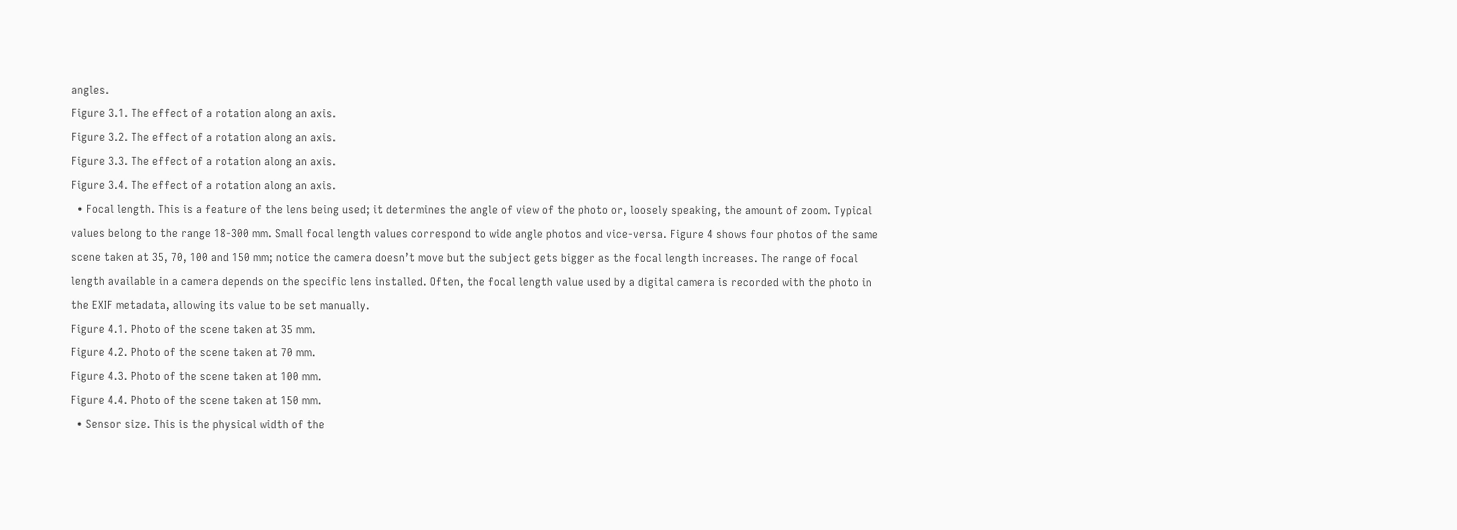angles.
Figure 3.1. The effect of a rotation along an axis.
Figure 3.2. The effect of a rotation along an axis.
Figure 3.3. The effect of a rotation along an axis.
Figure 3.4. The effect of a rotation along an axis.
  • Focal length. This is a feature of the lens being used; it determines the angle of view of the photo or, loosely speaking, the amount of zoom. Typical values belong to the range 18-300 mm. Small focal length values correspond to wide angle photos and vice-versa. Figure 4 shows four photos of the same scene taken at 35, 70, 100 and 150 mm; notice the camera doesn’t move but the subject gets bigger as the focal length increases. The range of focal length available in a camera depends on the specific lens installed. Often, the focal length value used by a digital camera is recorded with the photo in the EXIF metadata, allowing its value to be set manually.
Figure 4.1. Photo of the scene taken at 35 mm.
Figure 4.2. Photo of the scene taken at 70 mm.
Figure 4.3. Photo of the scene taken at 100 mm.
Figure 4.4. Photo of the scene taken at 150 mm.
  • Sensor size. This is the physical width of the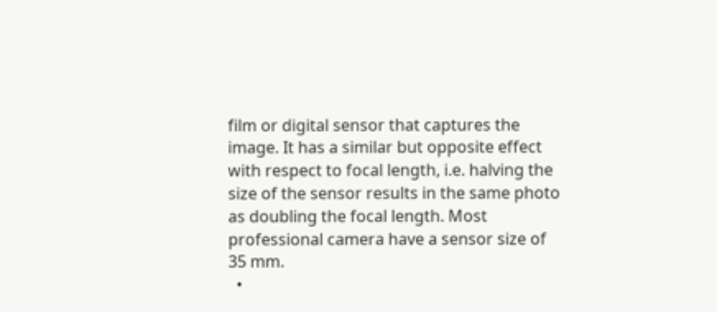film or digital sensor that captures the image. It has a similar but opposite effect with respect to focal length, i.e. halving the size of the sensor results in the same photo as doubling the focal length. Most professional camera have a sensor size of 35 mm.
  •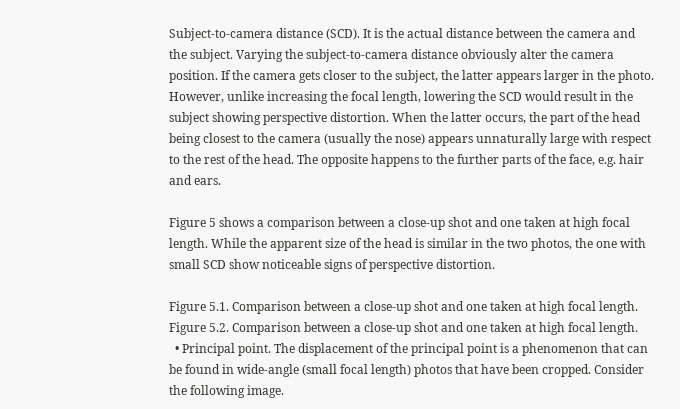Subject-to-camera distance (SCD). It is the actual distance between the camera and the subject. Varying the subject-to-camera distance obviously alter the camera position. If the camera gets closer to the subject, the latter appears larger in the photo. However, unlike increasing the focal length, lowering the SCD would result in the subject showing perspective distortion. When the latter occurs, the part of the head being closest to the camera (usually the nose) appears unnaturally large with respect to the rest of the head. The opposite happens to the further parts of the face, e.g. hair and ears.

Figure 5 shows a comparison between a close-up shot and one taken at high focal length. While the apparent size of the head is similar in the two photos, the one with small SCD show noticeable signs of perspective distortion.

Figure 5.1. Comparison between a close-up shot and one taken at high focal length.
Figure 5.2. Comparison between a close-up shot and one taken at high focal length.
  • Principal point. The displacement of the principal point is a phenomenon that can be found in wide-angle (small focal length) photos that have been cropped. Consider the following image.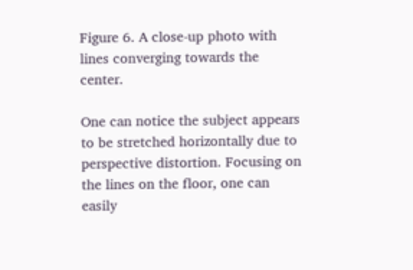Figure 6. A close-up photo with lines converging towards the center.

One can notice the subject appears to be stretched horizontally due to perspective distortion. Focusing on the lines on the floor, one can easily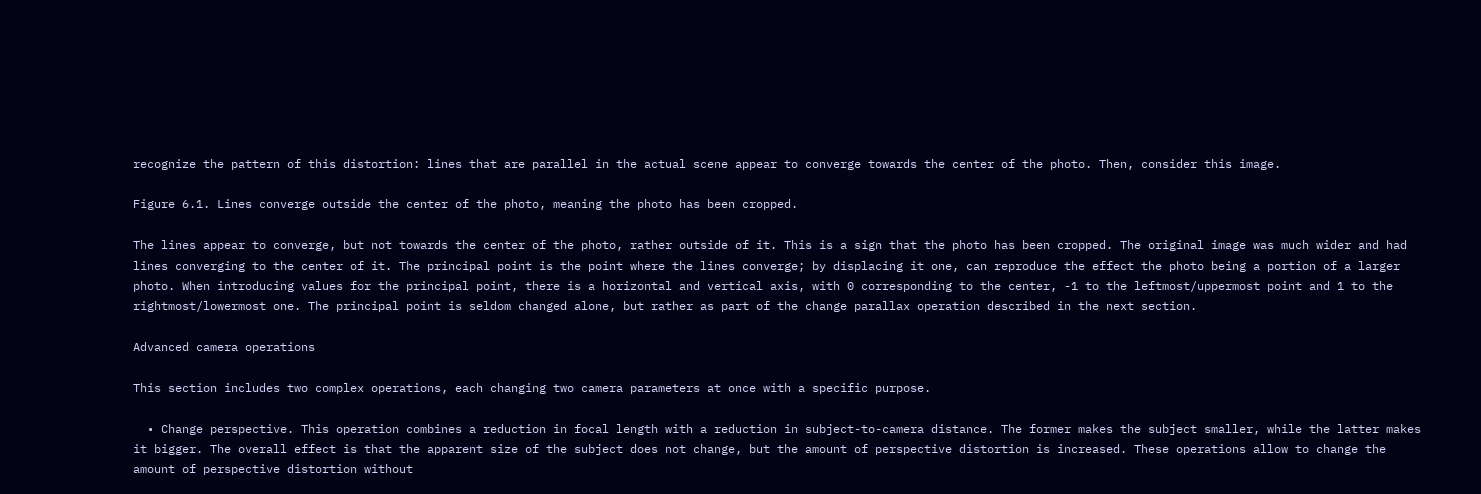recognize the pattern of this distortion: lines that are parallel in the actual scene appear to converge towards the center of the photo. Then, consider this image.

Figure 6.1. Lines converge outside the center of the photo, meaning the photo has been cropped.

The lines appear to converge, but not towards the center of the photo, rather outside of it. This is a sign that the photo has been cropped. The original image was much wider and had lines converging to the center of it. The principal point is the point where the lines converge; by displacing it one, can reproduce the effect the photo being a portion of a larger photo. When introducing values for the principal point, there is a horizontal and vertical axis, with 0 corresponding to the center, -1 to the leftmost/uppermost point and 1 to the rightmost/lowermost one. The principal point is seldom changed alone, but rather as part of the change parallax operation described in the next section.

Advanced camera operations

This section includes two complex operations, each changing two camera parameters at once with a specific purpose.

  • Change perspective. This operation combines a reduction in focal length with a reduction in subject-to-camera distance. The former makes the subject smaller, while the latter makes it bigger. The overall effect is that the apparent size of the subject does not change, but the amount of perspective distortion is increased. These operations allow to change the amount of perspective distortion without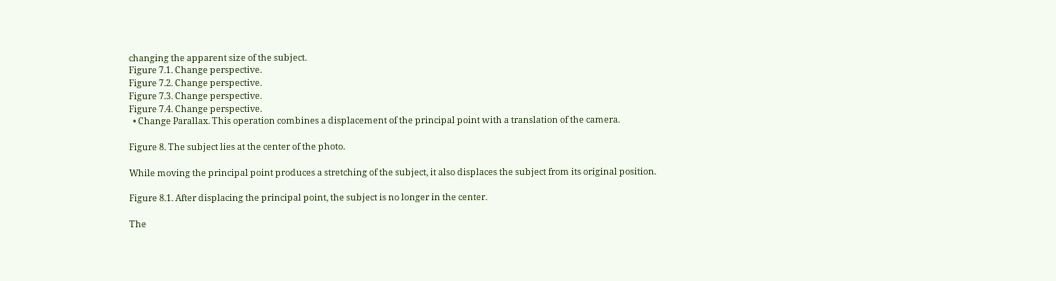changing the apparent size of the subject.
Figure 7.1. Change perspective.
Figure 7.2. Change perspective.
Figure 7.3. Change perspective.
Figure 7.4. Change perspective.
  • Change Parallax. This operation combines a displacement of the principal point with a translation of the camera.

Figure 8. The subject lies at the center of the photo.

While moving the principal point produces a stretching of the subject, it also displaces the subject from its original position.

Figure 8.1. After displacing the principal point, the subject is no longer in the center.

The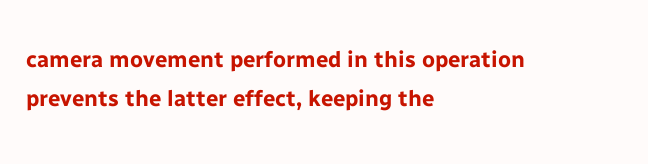camera movement performed in this operation prevents the latter effect, keeping the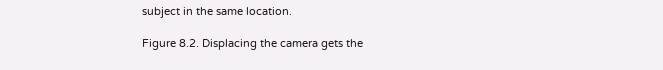subject in the same location.

Figure 8.2. Displacing the camera gets the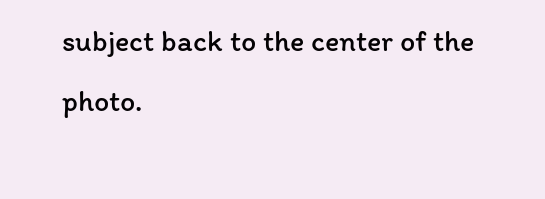subject back to the center of the photo.